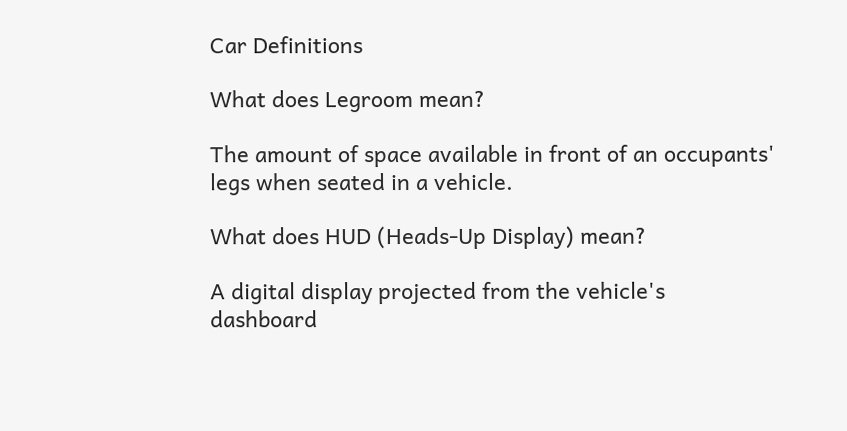Car Definitions

What does Legroom mean?

The amount of space available in front of an occupants' legs when seated in a vehicle.

What does HUD (Heads-Up Display) mean?

A digital display projected from the vehicle's dashboard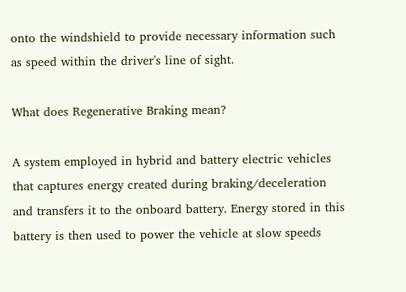onto the windshield to provide necessary information such as speed within the driver's line of sight.

What does Regenerative Braking mean?

A system employed in hybrid and battery electric vehicles that captures energy created during braking/deceleration and transfers it to the onboard battery. Energy stored in this battery is then used to power the vehicle at slow speeds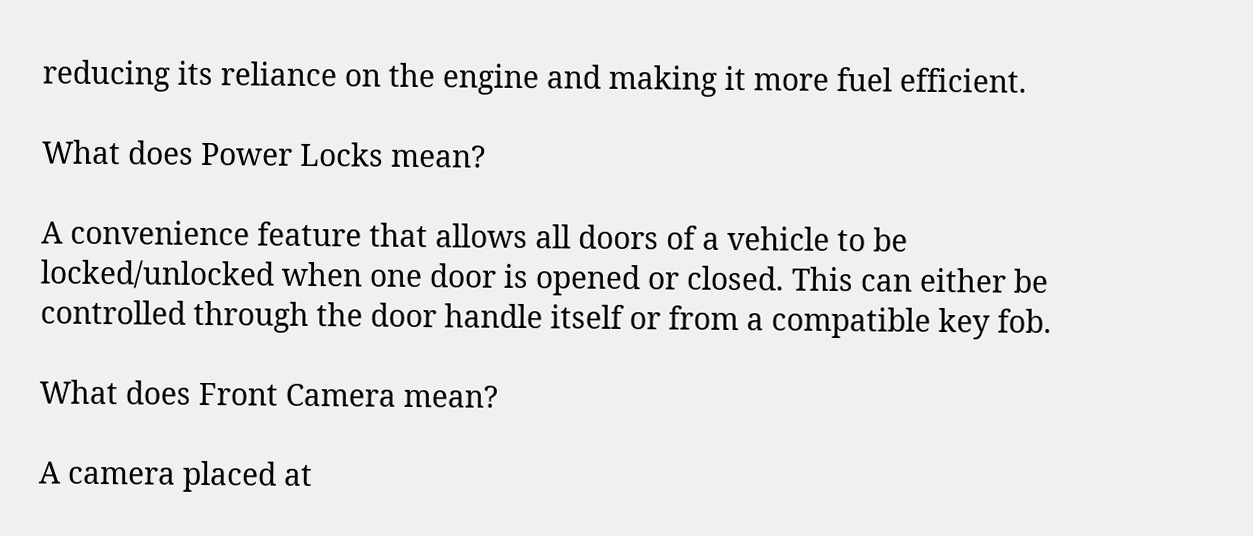reducing its reliance on the engine and making it more fuel efficient.

What does Power Locks mean?

A convenience feature that allows all doors of a vehicle to be locked/unlocked when one door is opened or closed. This can either be controlled through the door handle itself or from a compatible key fob.

What does Front Camera mean?

A camera placed at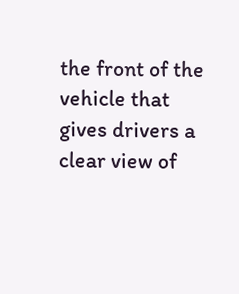the front of the vehicle that gives drivers a clear view of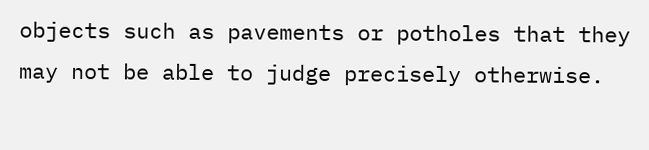objects such as pavements or potholes that they may not be able to judge precisely otherwise.